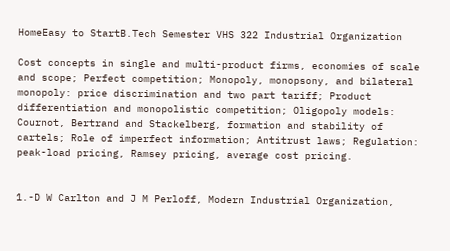HomeEasy to StartB.Tech Semester VHS 322 Industrial Organization

Cost concepts in single and multi-product firms, economies of scale and scope; Perfect competition; Monopoly, monopsony, and bilateral monopoly: price discrimination and two part tariff; Product differentiation and monopolistic competition; Oligopoly models: Cournot, Bertrand and Stackelberg, formation and stability of cartels; Role of imperfect information; Antitrust laws; Regulation: peak-load pricing, Ramsey pricing, average cost pricing.


1.-D W Carlton and J M Perloff, Modern Industrial Organization,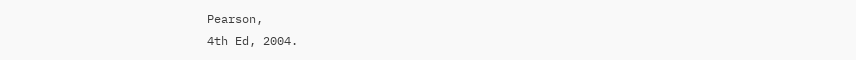Pearson,
4th Ed, 2004.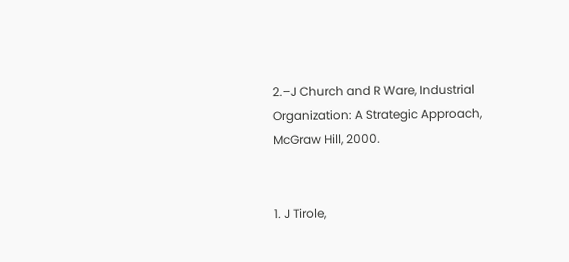2.–J Church and R Ware, Industrial Organization: A Strategic Approach,
McGraw Hill, 2000.


1. J Tirole,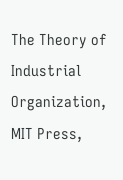The Theory of Industrial Organization, MIT Press,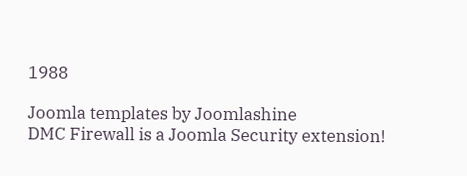1988

Joomla templates by Joomlashine
DMC Firewall is a Joomla Security extension!